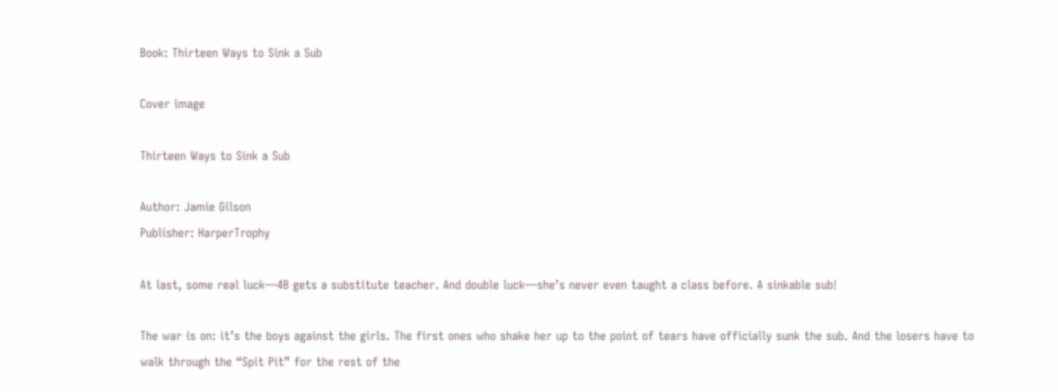Book: Thirteen Ways to Sink a Sub

Cover image

Thirteen Ways to Sink a Sub

Author: Jamie Gilson
Publisher: HarperTrophy

At last, some real luck—4B gets a substitute teacher. And double luck—she’s never even taught a class before. A sinkable sub!

The war is on: it’s the boys against the girls. The first ones who shake her up to the point of tears have officially sunk the sub. And the losers have to walk through the “Spit Pit” for the rest of the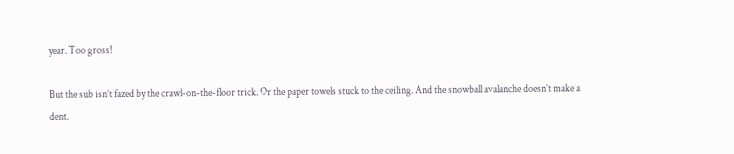year. Too gross!

But the sub isn’t fazed by the crawl-on-the-floor trick. Or the paper towels stuck to the ceiling. And the snowball avalanche doesn’t make a dent.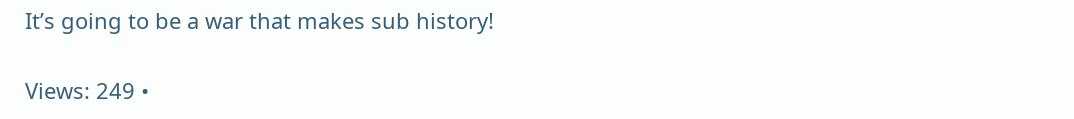It’s going to be a war that makes sub history!

Views: 249 •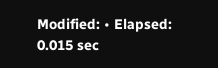Modified: • Elapsed: 0.015 sec